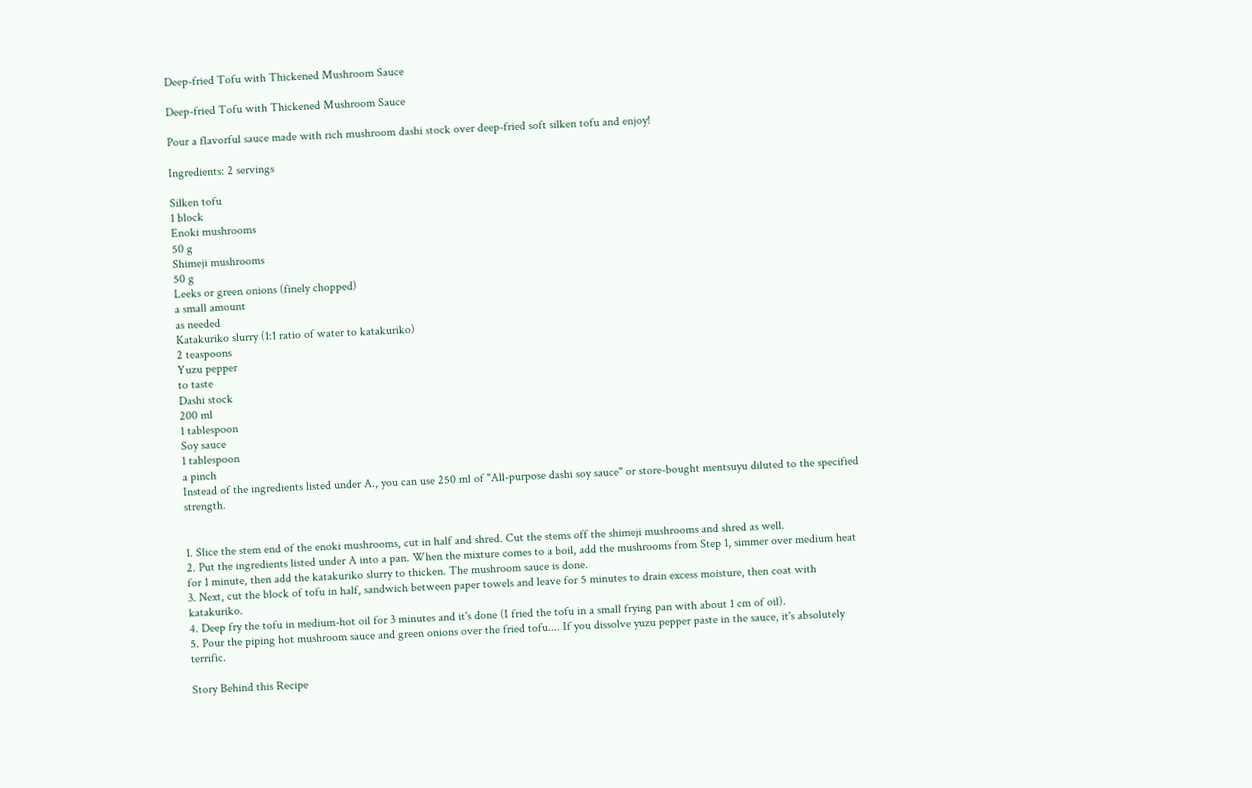Deep-fried Tofu with Thickened Mushroom Sauce

Deep-fried Tofu with Thickened Mushroom Sauce

Pour a flavorful sauce made with rich mushroom dashi stock over deep-fried soft silken tofu and enjoy!

Ingredients: 2 servings

Silken tofu
1 block
Enoki mushrooms
50 g
Shimeji mushrooms
50 g
Leeks or green onions (finely chopped)
a small amount
as needed
Katakuriko slurry (1:1 ratio of water to katakuriko)
2 teaspoons
Yuzu pepper
to taste
Dashi stock
200 ml
1 tablespoon
Soy sauce
1 tablespoon
a pinch
Instead of the ingredients listed under A., you can use 250 ml of "All-purpose dashi soy sauce" or store-bought mentsuyu diluted to the specified strength.


1. Slice the stem end of the enoki mushrooms, cut in half and shred. Cut the stems off the shimeji mushrooms and shred as well.
2. Put the ingredients listed under A into a pan. When the mixture comes to a boil, add the mushrooms from Step 1, simmer over medium heat for 1 minute, then add the katakuriko slurry to thicken. The mushroom sauce is done.
3. Next, cut the block of tofu in half, sandwich between paper towels and leave for 5 minutes to drain excess moisture, then coat with katakuriko.
4. Deep fry the tofu in medium-hot oil for 3 minutes and it's done (I fried the tofu in a small frying pan with about 1 cm of oil).
5. Pour the piping hot mushroom sauce and green onions over the fried tofu.... If you dissolve yuzu pepper paste in the sauce, it's absolutely terrific.

Story Behind this Recipe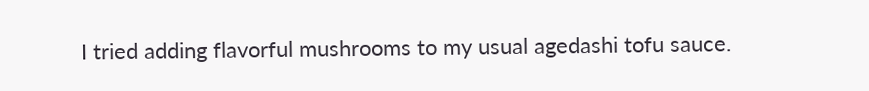I tried adding flavorful mushrooms to my usual agedashi tofu sauce.